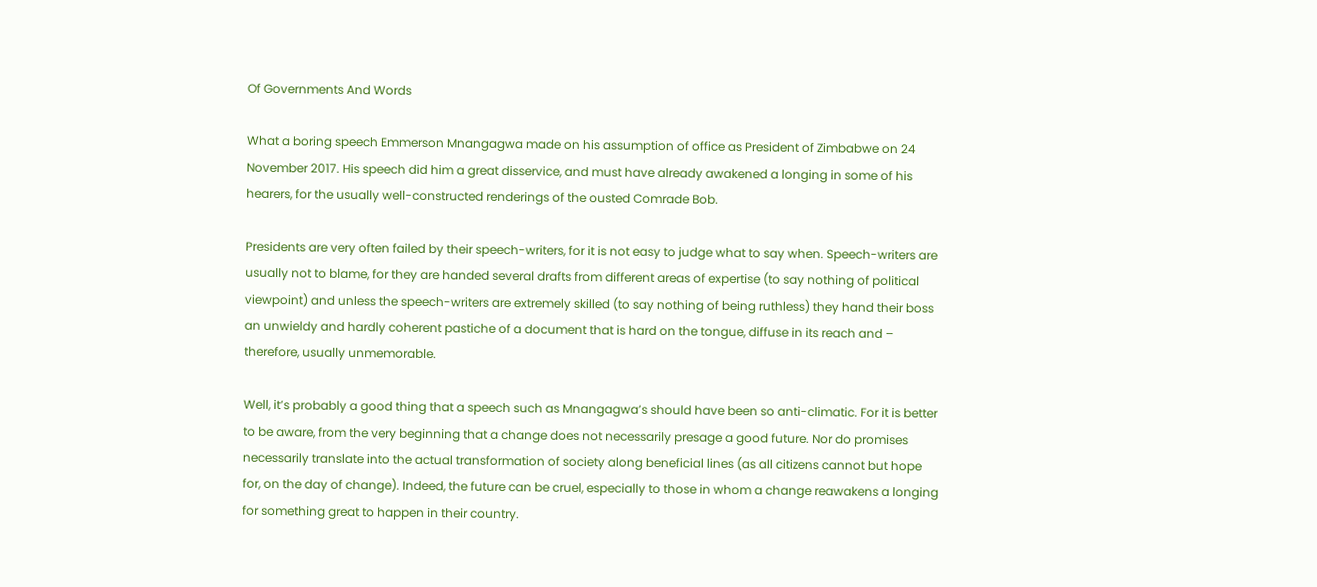Of Governments And Words

What a boring speech Emmerson Mnangagwa made on his assumption of office as President of Zimbabwe on 24 November 2017. His speech did him a great disservice, and must have already awakened a longing in some of his hearers, for the usually well-constructed renderings of the ousted Comrade Bob.

Presidents are very often failed by their speech-writers, for it is not easy to judge what to say when. Speech-writers are usually not to blame, for they are handed several drafts from different areas of expertise (to say nothing of political viewpoint) and unless the speech-writers are extremely skilled (to say nothing of being ruthless) they hand their boss an unwieldy and hardly coherent pastiche of a document that is hard on the tongue, diffuse in its reach and – therefore, usually unmemorable.

Well, it’s probably a good thing that a speech such as Mnangagwa’s should have been so anti-climatic. For it is better to be aware, from the very beginning that a change does not necessarily presage a good future. Nor do promises necessarily translate into the actual transformation of society along beneficial lines (as all citizens cannot but hope for, on the day of change). Indeed, the future can be cruel, especially to those in whom a change reawakens a longing for something great to happen in their country.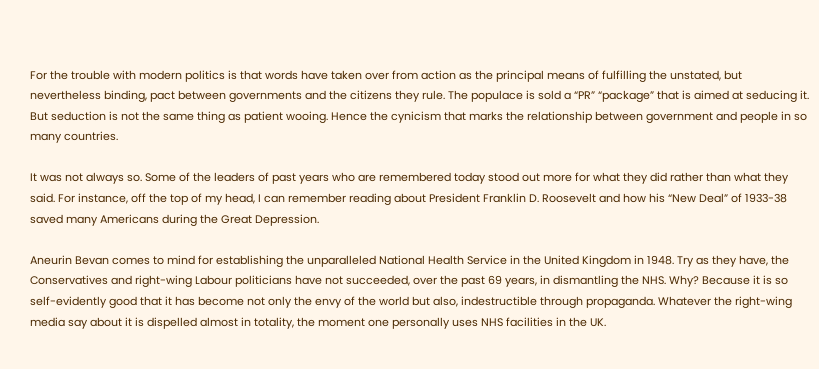For the trouble with modern politics is that words have taken over from action as the principal means of fulfilling the unstated, but nevertheless binding, pact between governments and the citizens they rule. The populace is sold a “PR” “package” that is aimed at seducing it. But seduction is not the same thing as patient wooing. Hence the cynicism that marks the relationship between government and people in so many countries.

It was not always so. Some of the leaders of past years who are remembered today stood out more for what they did rather than what they said. For instance, off the top of my head, I can remember reading about President Franklin D. Roosevelt and how his “New Deal” of 1933-38 saved many Americans during the Great Depression.

Aneurin Bevan comes to mind for establishing the unparalleled National Health Service in the United Kingdom in 1948. Try as they have, the Conservatives and right-wing Labour politicians have not succeeded, over the past 69 years, in dismantling the NHS. Why? Because it is so self-evidently good that it has become not only the envy of the world but also, indestructible through propaganda. Whatever the right-wing media say about it is dispelled almost in totality, the moment one personally uses NHS facilities in the UK.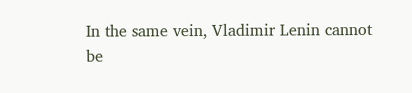In the same vein, Vladimir Lenin cannot be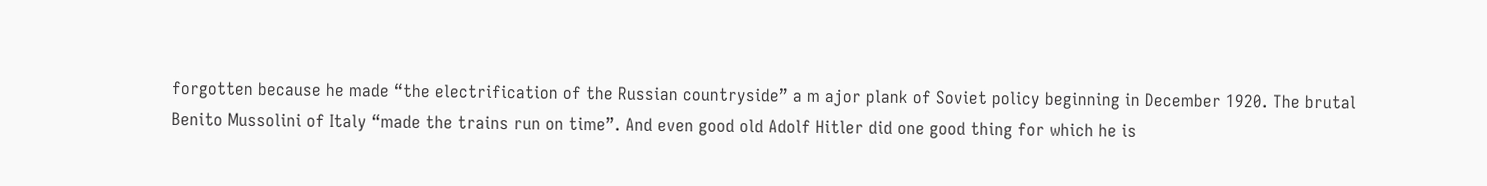forgotten because he made “the electrification of the Russian countryside” a m ajor plank of Soviet policy beginning in December 1920. The brutal Benito Mussolini of Italy “made the trains run on time”. And even good old Adolf Hitler did one good thing for which he is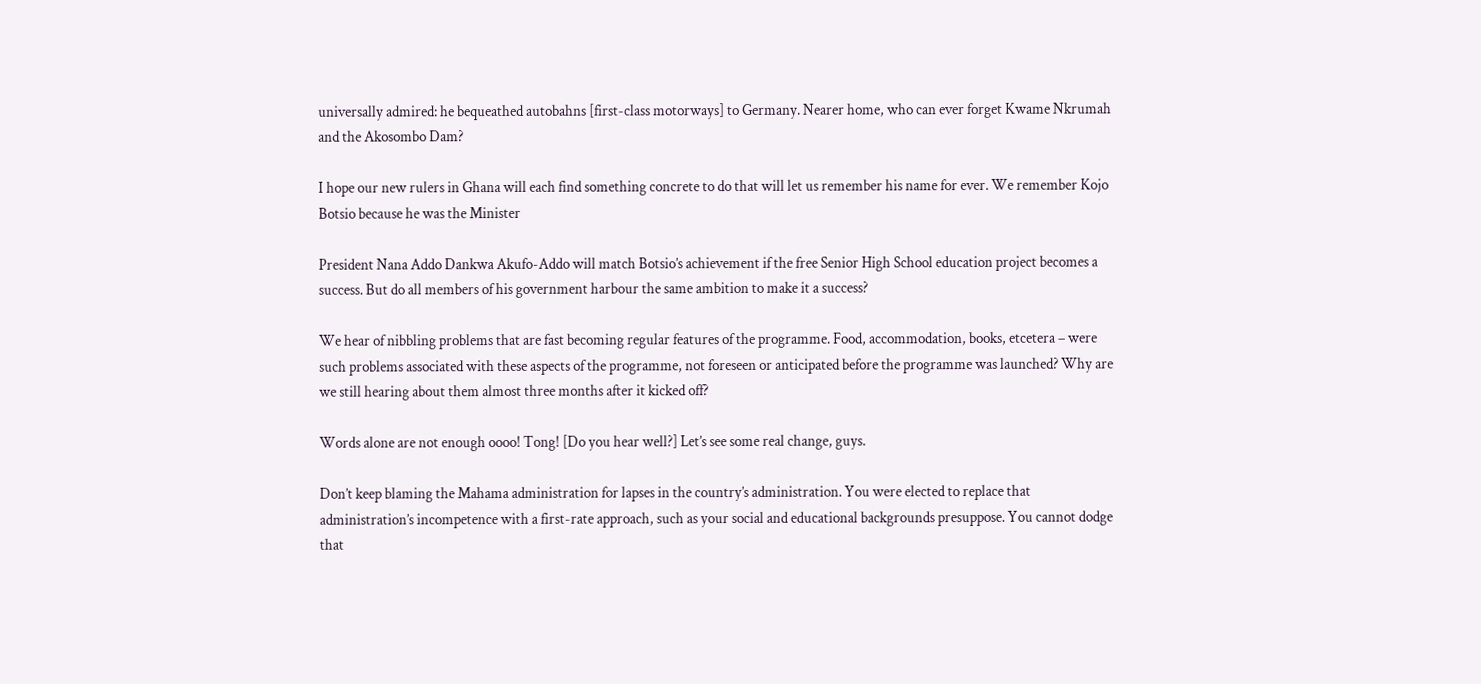universally admired: he bequeathed autobahns [first-class motorways] to Germany. Nearer home, who can ever forget Kwame Nkrumah and the Akosombo Dam?

I hope our new rulers in Ghana will each find something concrete to do that will let us remember his name for ever. We remember Kojo Botsio because he was the Minister

President Nana Addo Dankwa Akufo-Addo will match Botsio’s achievement if the free Senior High School education project becomes a success. But do all members of his government harbour the same ambition to make it a success?

We hear of nibbling problems that are fast becoming regular features of the programme. Food, accommodation, books, etcetera – were such problems associated with these aspects of the programme, not foreseen or anticipated before the programme was launched? Why are we still hearing about them almost three months after it kicked off?

Words alone are not enough oooo! Tong! [Do you hear well?] Let’s see some real change, guys.

Don’t keep blaming the Mahama administration for lapses in the country’s administration. You were elected to replace that administration’s incompetence with a first-rate approach, such as your social and educational backgrounds presuppose. You cannot dodge that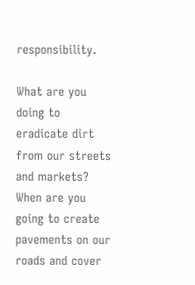responsibility.

What are you doing to eradicate dirt from our streets and markets? When are you going to create pavements on our roads and cover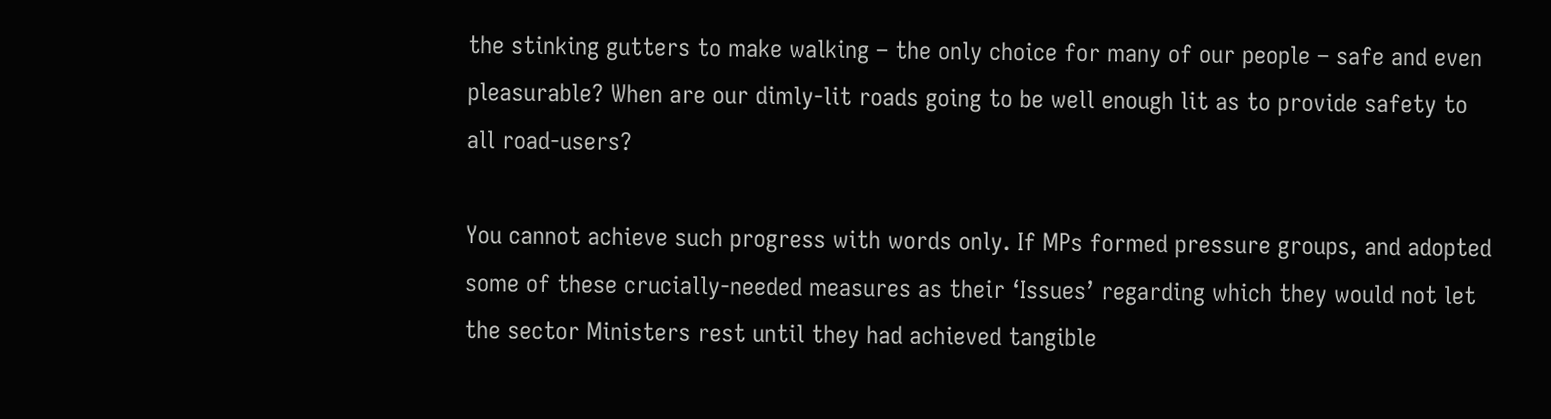the stinking gutters to make walking – the only choice for many of our people – safe and even pleasurable? When are our dimly-lit roads going to be well enough lit as to provide safety to all road-users?

You cannot achieve such progress with words only. If MPs formed pressure groups, and adopted some of these crucially-needed measures as their ‘Issues’ regarding which they would not let the sector Ministers rest until they had achieved tangible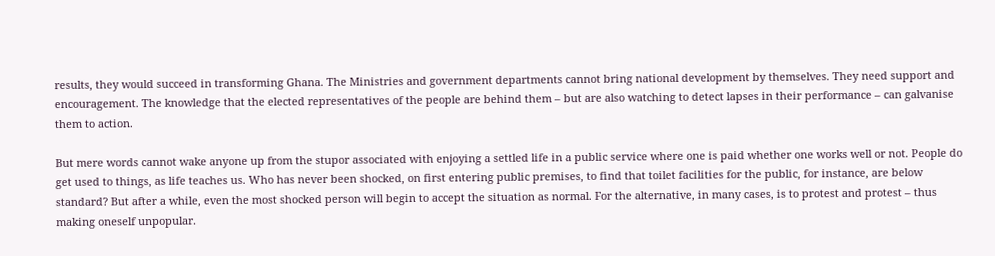results, they would succeed in transforming Ghana. The Ministries and government departments cannot bring national development by themselves. They need support and encouragement. The knowledge that the elected representatives of the people are behind them – but are also watching to detect lapses in their performance – can galvanise them to action.

But mere words cannot wake anyone up from the stupor associated with enjoying a settled life in a public service where one is paid whether one works well or not. People do get used to things, as life teaches us. Who has never been shocked, on first entering public premises, to find that toilet facilities for the public, for instance, are below standard? But after a while, even the most shocked person will begin to accept the situation as normal. For the alternative, in many cases, is to protest and protest – thus making oneself unpopular.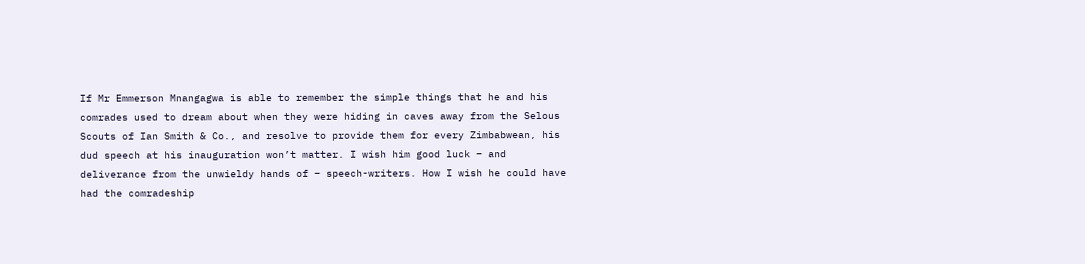If Mr Emmerson Mnangagwa is able to remember the simple things that he and his comrades used to dream about when they were hiding in caves away from the Selous Scouts of Ian Smith & Co., and resolve to provide them for every Zimbabwean, his dud speech at his inauguration won’t matter. I wish him good luck – and deliverance from the unwieldy hands of – speech-writers. How I wish he could have had the comradeship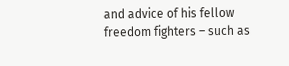and advice of his fellow freedom fighters – such as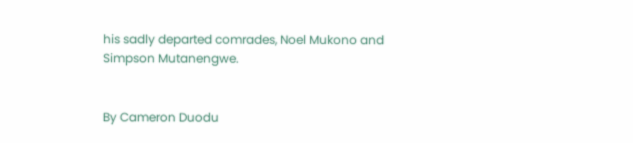his sadly departed comrades, Noel Mukono and Simpson Mutanengwe.


By Cameron Duodu